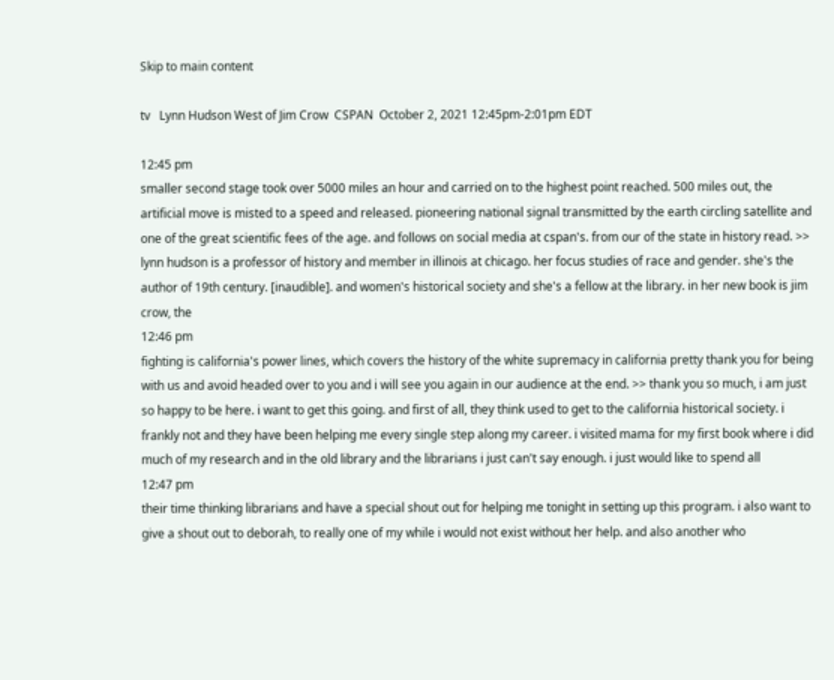Skip to main content

tv   Lynn Hudson West of Jim Crow  CSPAN  October 2, 2021 12:45pm-2:01pm EDT

12:45 pm
smaller second stage took over 5000 miles an hour and carried on to the highest point reached. 500 miles out, the artificial move is misted to a speed and released. pioneering national signal transmitted by the earth circling satellite and one of the great scientific fees of the age. and follows on social media at cspan's. from our of the state in history read. >> lynn hudson is a professor of history and member in illinois at chicago. her focus studies of race and gender. she's the author of 19th century. [inaudible]. and women's historical society and she's a fellow at the library. in her new book is jim crow, the
12:46 pm
fighting is california's power lines, which covers the history of the white supremacy in california pretty thank you for being with us and avoid headed over to you and i will see you again in our audience at the end. >> thank you so much, i am just so happy to be here. i want to get this going. and first of all, they think used to get to the california historical society. i frankly not and they have been helping me every single step along my career. i visited mama for my first book where i did much of my research and in the old library and the librarians i just can't say enough. i just would like to spend all
12:47 pm
their time thinking librarians and have a special shout out for helping me tonight in setting up this program. i also want to give a shout out to deborah, to really one of my while i would not exist without her help. and also another who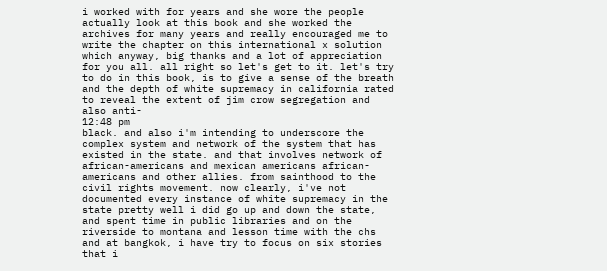i worked with for years and she wore the people actually look at this book and she worked the archives for many years and really encouraged me to write the chapter on this international x solution which anyway, big thanks and a lot of appreciation for you all. all right so let's get to it. let's try to do in this book, is to give a sense of the breath and the depth of white supremacy in california rated to reveal the extent of jim crow segregation and also anti-
12:48 pm
black. and also i'm intending to underscore the complex system and network of the system that has existed in the state. and that involves network of african-americans and mexican americans african-americans and other allies. from sainthood to the civil rights movement. now clearly, i've not documented every instance of white supremacy in the state pretty well i did go up and down the state, and spent time in public libraries and on the riverside to montana and lesson time with the chs and at bangkok, i have try to focus on six stories that i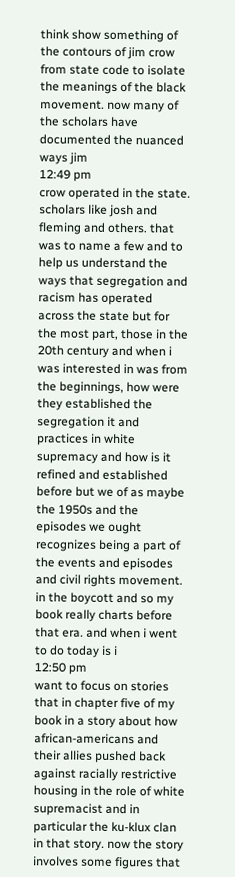think show something of the contours of jim crow from state code to isolate the meanings of the black movement. now many of the scholars have documented the nuanced ways jim
12:49 pm
crow operated in the state. scholars like josh and fleming and others. that was to name a few and to help us understand the ways that segregation and racism has operated across the state but for the most part, those in the 20th century and when i was interested in was from the beginnings, how were they established the segregation it and practices in white supremacy and how is it refined and established before but we of as maybe the 1950s and the episodes we ought recognizes being a part of the events and episodes and civil rights movement. in the boycott and so my book really charts before that era. and when i went to do today is i
12:50 pm
want to focus on stories that in chapter five of my book in a story about how african-americans and their allies pushed back against racially restrictive housing in the role of white supremacist and in particular the ku-klux clan in that story. now the story involves some figures that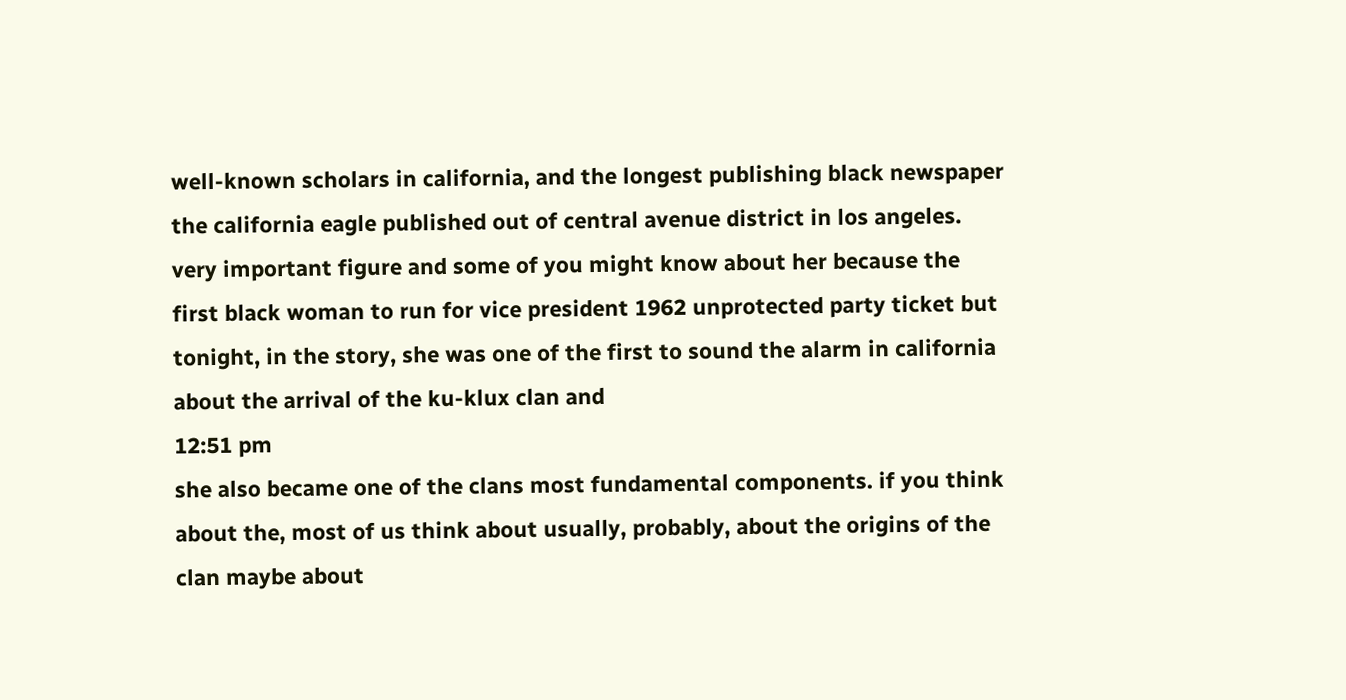well-known scholars in california, and the longest publishing black newspaper the california eagle published out of central avenue district in los angeles. very important figure and some of you might know about her because the first black woman to run for vice president 1962 unprotected party ticket but tonight, in the story, she was one of the first to sound the alarm in california about the arrival of the ku-klux clan and
12:51 pm
she also became one of the clans most fundamental components. if you think about the, most of us think about usually, probably, about the origins of the clan maybe about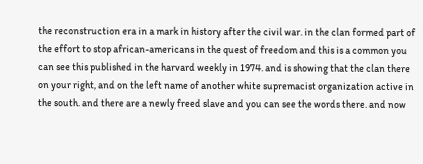the reconstruction era in a mark in history after the civil war. in the clan formed part of the effort to stop african-americans in the quest of freedom and this is a common you can see this published in the harvard weekly in 1974. and is showing that the clan there on your right, and on the left name of another white supremacist organization active in the south. and there are a newly freed slave and you can see the words there. and now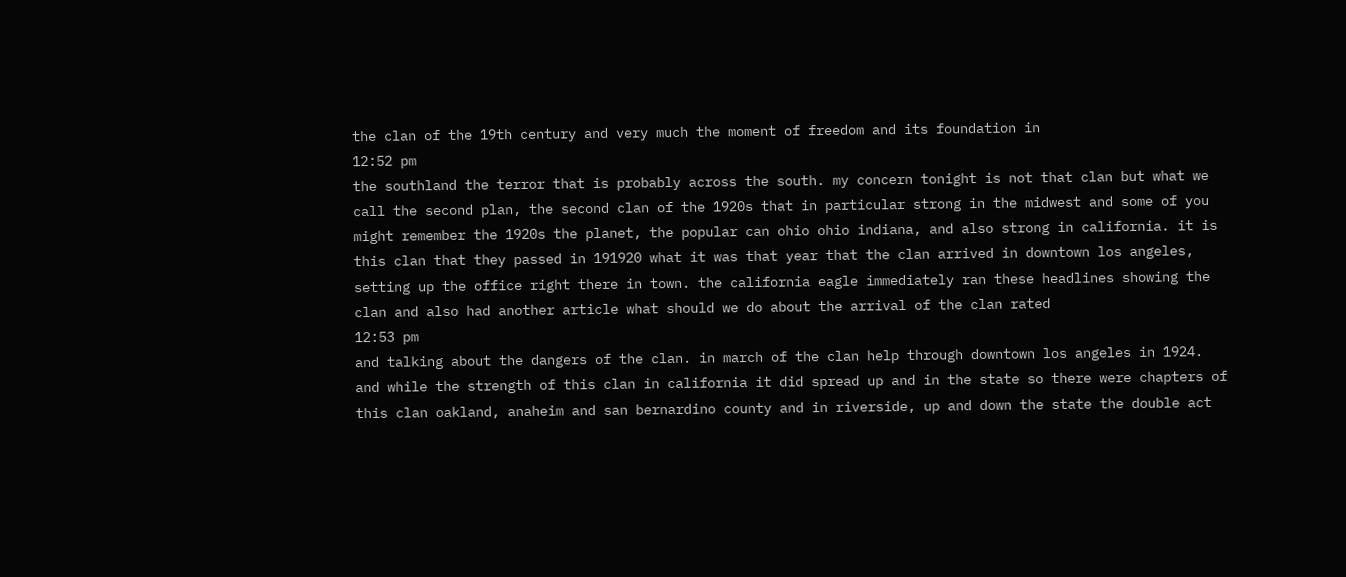the clan of the 19th century and very much the moment of freedom and its foundation in
12:52 pm
the southland the terror that is probably across the south. my concern tonight is not that clan but what we call the second plan, the second clan of the 1920s that in particular strong in the midwest and some of you might remember the 1920s the planet, the popular can ohio ohio indiana, and also strong in california. it is this clan that they passed in 191920 what it was that year that the clan arrived in downtown los angeles, setting up the office right there in town. the california eagle immediately ran these headlines showing the clan and also had another article what should we do about the arrival of the clan rated
12:53 pm
and talking about the dangers of the clan. in march of the clan help through downtown los angeles in 1924. and while the strength of this clan in california it did spread up and in the state so there were chapters of this clan oakland, anaheim and san bernardino county and in riverside, up and down the state the double act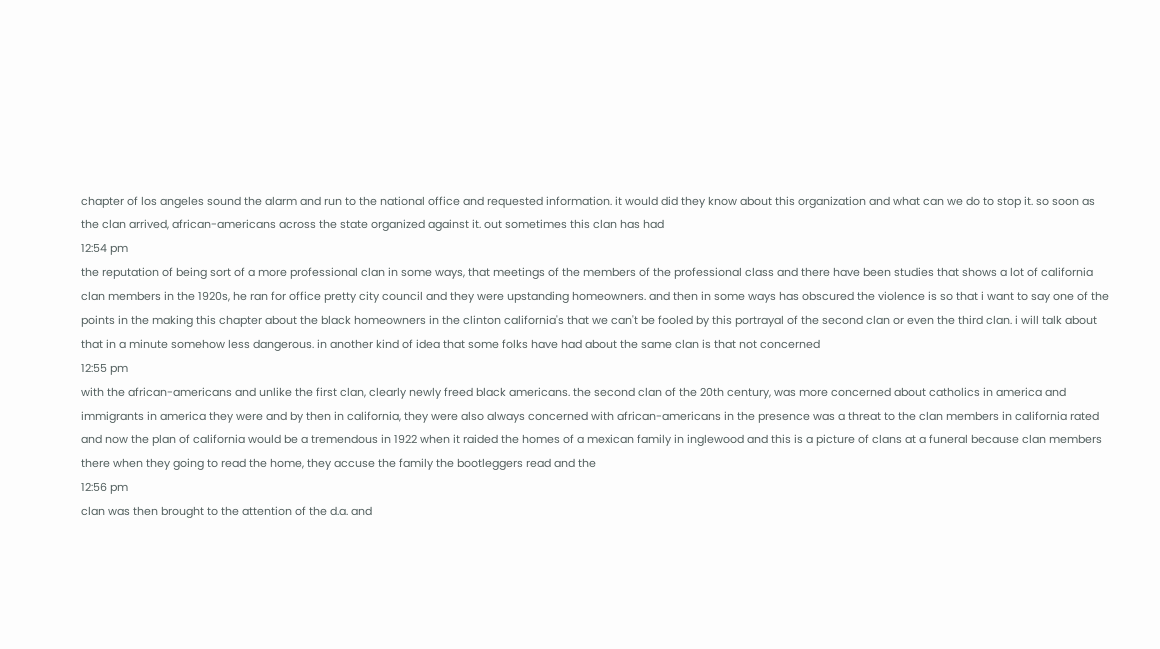chapter of los angeles sound the alarm and run to the national office and requested information. it would did they know about this organization and what can we do to stop it. so soon as the clan arrived, african-americans across the state organized against it. out sometimes this clan has had
12:54 pm
the reputation of being sort of a more professional clan in some ways, that meetings of the members of the professional class and there have been studies that shows a lot of california clan members in the 1920s, he ran for office pretty city council and they were upstanding homeowners. and then in some ways has obscured the violence is so that i want to say one of the points in the making this chapter about the black homeowners in the clinton california's that we can't be fooled by this portrayal of the second clan or even the third clan. i will talk about that in a minute somehow less dangerous. in another kind of idea that some folks have had about the same clan is that not concerned
12:55 pm
with the african-americans and unlike the first clan, clearly newly freed black americans. the second clan of the 20th century, was more concerned about catholics in america and immigrants in america they were and by then in california, they were also always concerned with african-americans in the presence was a threat to the clan members in california rated and now the plan of california would be a tremendous in 1922 when it raided the homes of a mexican family in inglewood and this is a picture of clans at a funeral because clan members there when they going to read the home, they accuse the family the bootleggers read and the
12:56 pm
clan was then brought to the attention of the d.a. and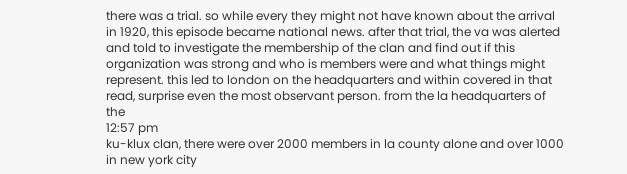there was a trial. so while every they might not have known about the arrival in 1920, this episode became national news. after that trial, the va was alerted and told to investigate the membership of the clan and find out if this organization was strong and who is members were and what things might represent. this led to london on the headquarters and within covered in that read, surprise even the most observant person. from the la headquarters of the
12:57 pm
ku-klux clan, there were over 2000 members in la county alone and over 1000 in new york city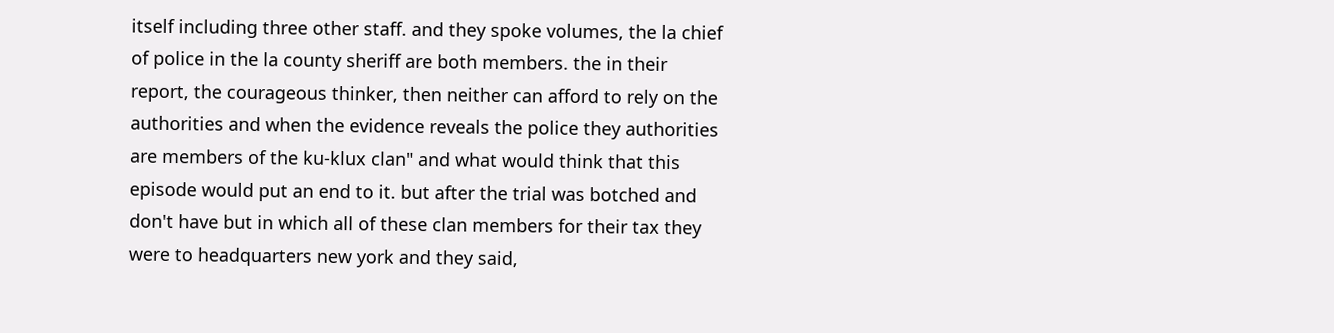itself including three other staff. and they spoke volumes, the la chief of police in the la county sheriff are both members. the in their report, the courageous thinker, then neither can afford to rely on the authorities and when the evidence reveals the police they authorities are members of the ku-klux clan" and what would think that this episode would put an end to it. but after the trial was botched and don't have but in which all of these clan members for their tax they were to headquarters new york and they said,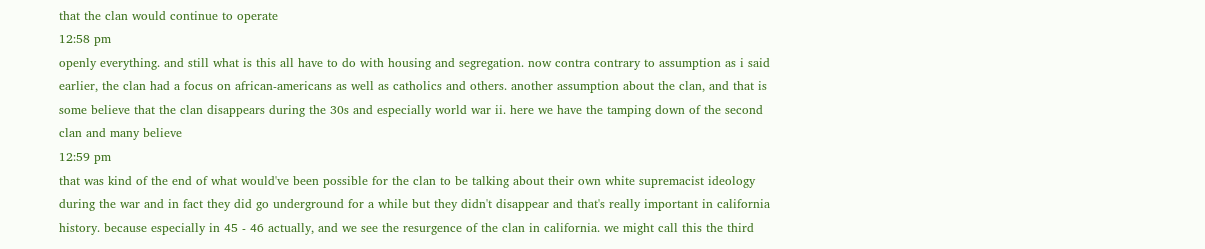that the clan would continue to operate
12:58 pm
openly everything. and still what is this all have to do with housing and segregation. now contra contrary to assumption as i said earlier, the clan had a focus on african-americans as well as catholics and others. another assumption about the clan, and that is some believe that the clan disappears during the 30s and especially world war ii. here we have the tamping down of the second clan and many believe
12:59 pm
that was kind of the end of what would've been possible for the clan to be talking about their own white supremacist ideology during the war and in fact they did go underground for a while but they didn't disappear and that's really important in california history. because especially in 45 - 46 actually, and we see the resurgence of the clan in california. we might call this the third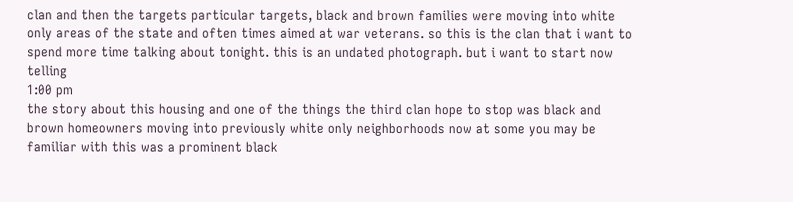clan and then the targets particular targets, black and brown families were moving into white only areas of the state and often times aimed at war veterans. so this is the clan that i want to spend more time talking about tonight. this is an undated photograph. but i want to start now telling
1:00 pm
the story about this housing and one of the things the third clan hope to stop was black and brown homeowners moving into previously white only neighborhoods now at some you may be familiar with this was a prominent black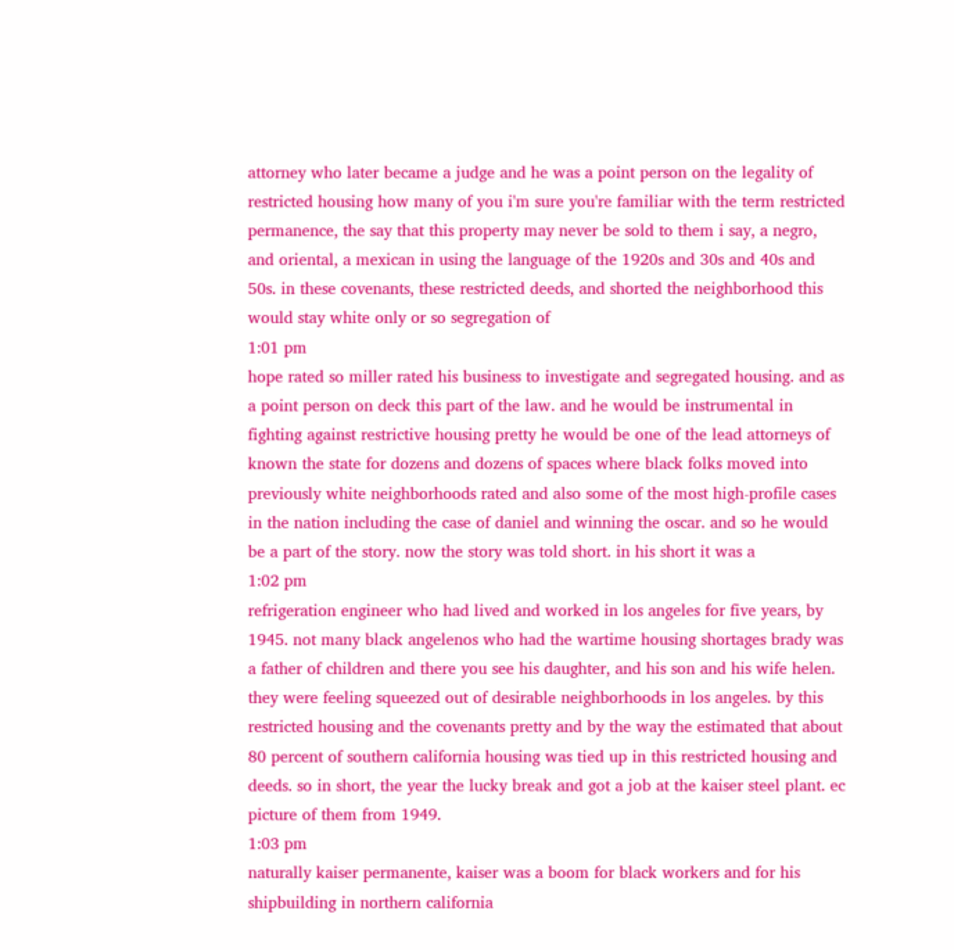attorney who later became a judge and he was a point person on the legality of restricted housing how many of you i'm sure you're familiar with the term restricted permanence, the say that this property may never be sold to them i say, a negro, and oriental, a mexican in using the language of the 1920s and 30s and 40s and 50s. in these covenants, these restricted deeds, and shorted the neighborhood this would stay white only or so segregation of
1:01 pm
hope rated so miller rated his business to investigate and segregated housing. and as a point person on deck this part of the law. and he would be instrumental in fighting against restrictive housing pretty he would be one of the lead attorneys of known the state for dozens and dozens of spaces where black folks moved into previously white neighborhoods rated and also some of the most high-profile cases in the nation including the case of daniel and winning the oscar. and so he would be a part of the story. now the story was told short. in his short it was a
1:02 pm
refrigeration engineer who had lived and worked in los angeles for five years, by 1945. not many black angelenos who had the wartime housing shortages brady was a father of children and there you see his daughter, and his son and his wife helen. they were feeling squeezed out of desirable neighborhoods in los angeles. by this restricted housing and the covenants pretty and by the way the estimated that about 80 percent of southern california housing was tied up in this restricted housing and deeds. so in short, the year the lucky break and got a job at the kaiser steel plant. ec picture of them from 1949.
1:03 pm
naturally kaiser permanente, kaiser was a boom for black workers and for his shipbuilding in northern california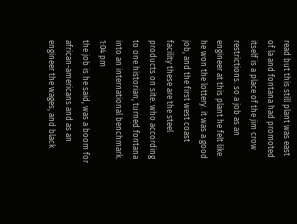read but this still plant was east of la and fontana had promoted itself is a place of the jim crow restrictions. so a job as an engineer at this plant he felt like he won the lottery. it was a good job, and the first west coast facility these are the steel products on site. who according to one historian, turned fontana into an international benchmark.
1:04 pm
the job is he said, was a boom for african-americans and as an engineer the wages, and black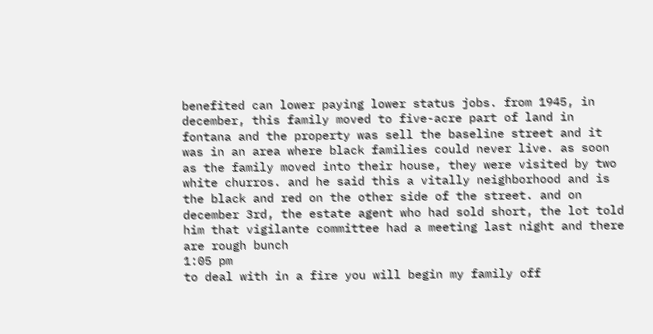benefited can lower paying lower status jobs. from 1945, in december, this family moved to five-acre part of land in fontana and the property was sell the baseline street and it was in an area where black families could never live. as soon as the family moved into their house, they were visited by two white churros. and he said this a vitally neighborhood and is the black and red on the other side of the street. and on december 3rd, the estate agent who had sold short, the lot told him that vigilante committee had a meeting last night and there are rough bunch
1:05 pm
to deal with in a fire you will begin my family off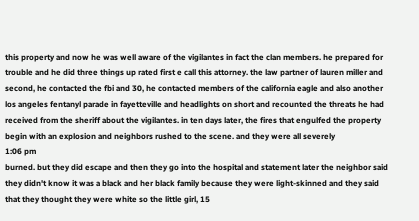this property and now he was well aware of the vigilantes in fact the clan members. he prepared for trouble and he did three things up rated first e call this attorney. the law partner of lauren miller and second, he contacted the fbi and 30, he contacted members of the california eagle and also another los angeles fentanyl parade in fayetteville and headlights on short and recounted the threats he had received from the sheriff about the vigilantes. in ten days later, the fires that engulfed the property begin with an explosion and neighbors rushed to the scene. and they were all severely
1:06 pm
burned. but they did escape and then they go into the hospital and statement later the neighbor said they didn't know it was a black and her black family because they were light-skinned and they said that they thought they were white so the little girl, 15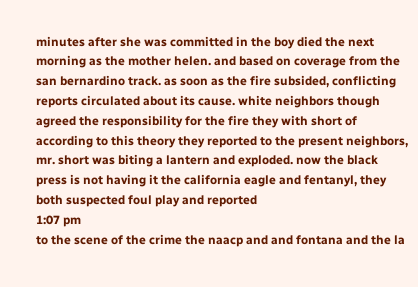minutes after she was committed in the boy died the next morning as the mother helen. and based on coverage from the san bernardino track. as soon as the fire subsided, conflicting reports circulated about its cause. white neighbors though agreed the responsibility for the fire they with short of according to this theory they reported to the present neighbors, mr. short was biting a lantern and exploded. now the black press is not having it the california eagle and fentanyl, they both suspected foul play and reported
1:07 pm
to the scene of the crime the naacp and and fontana and the la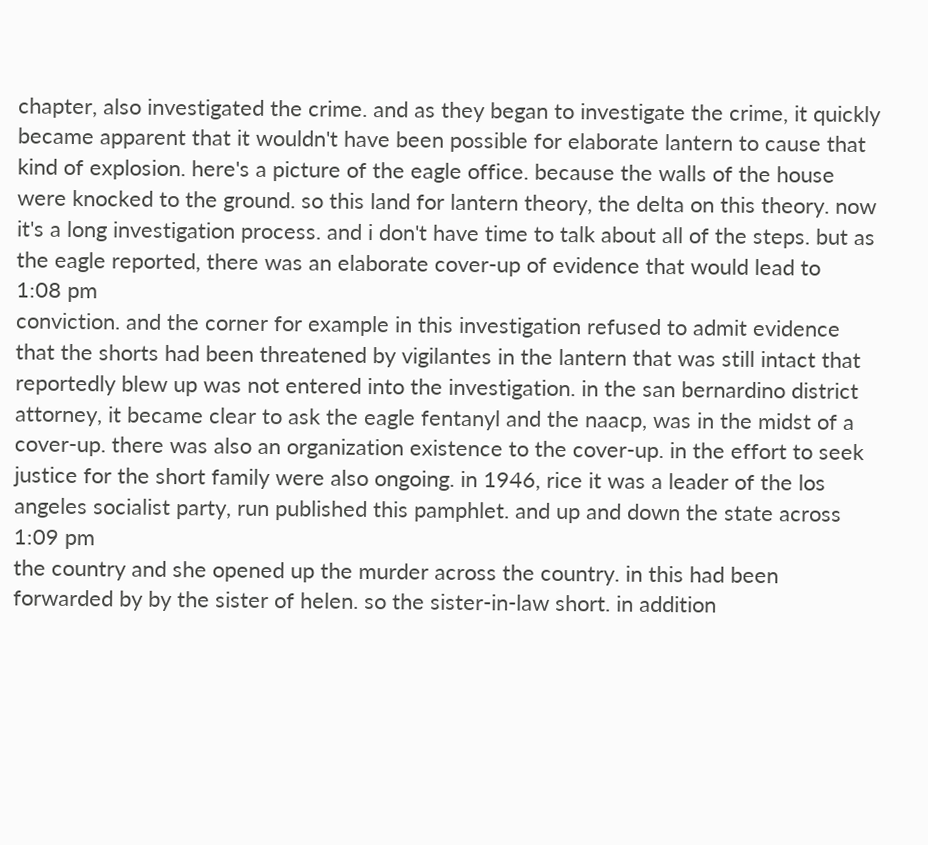chapter, also investigated the crime. and as they began to investigate the crime, it quickly became apparent that it wouldn't have been possible for elaborate lantern to cause that kind of explosion. here's a picture of the eagle office. because the walls of the house were knocked to the ground. so this land for lantern theory, the delta on this theory. now it's a long investigation process. and i don't have time to talk about all of the steps. but as the eagle reported, there was an elaborate cover-up of evidence that would lead to
1:08 pm
conviction. and the corner for example in this investigation refused to admit evidence that the shorts had been threatened by vigilantes in the lantern that was still intact that reportedly blew up was not entered into the investigation. in the san bernardino district attorney, it became clear to ask the eagle fentanyl and the naacp, was in the midst of a cover-up. there was also an organization existence to the cover-up. in the effort to seek justice for the short family were also ongoing. in 1946, rice it was a leader of the los angeles socialist party, run published this pamphlet. and up and down the state across
1:09 pm
the country and she opened up the murder across the country. in this had been forwarded by by the sister of helen. so the sister-in-law short. in addition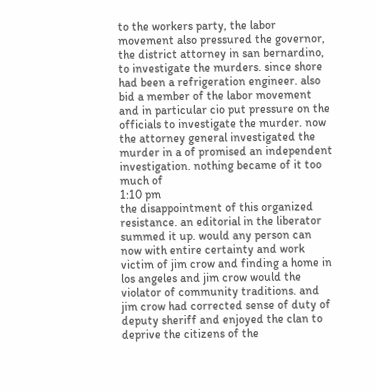to the workers party, the labor movement also pressured the governor, the district attorney in san bernardino, to investigate the murders. since shore had been a refrigeration engineer. also bid a member of the labor movement and in particular cio put pressure on the officials to investigate the murder. now the attorney general investigated the murder in a of promised an independent investigation. nothing became of it too much of
1:10 pm
the disappointment of this organized resistance. an editorial in the liberator summed it up. would any person can now with entire certainty and work victim of jim crow and finding a home in los angeles and jim crow would the violator of community traditions. and jim crow had corrected sense of duty of deputy sheriff and enjoyed the clan to deprive the citizens of the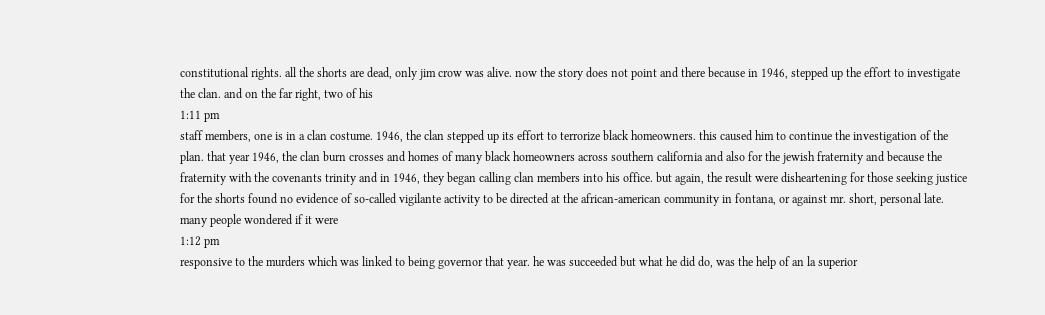constitutional rights. all the shorts are dead, only jim crow was alive. now the story does not point and there because in 1946, stepped up the effort to investigate the clan. and on the far right, two of his
1:11 pm
staff members, one is in a clan costume. 1946, the clan stepped up its effort to terrorize black homeowners. this caused him to continue the investigation of the plan. that year 1946, the clan burn crosses and homes of many black homeowners across southern california and also for the jewish fraternity and because the fraternity with the covenants trinity and in 1946, they began calling clan members into his office. but again, the result were disheartening for those seeking justice for the shorts found no evidence of so-called vigilante activity to be directed at the african-american community in fontana, or against mr. short, personal late. many people wondered if it were
1:12 pm
responsive to the murders which was linked to being governor that year. he was succeeded but what he did do, was the help of an la superior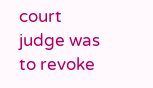court judge was to revoke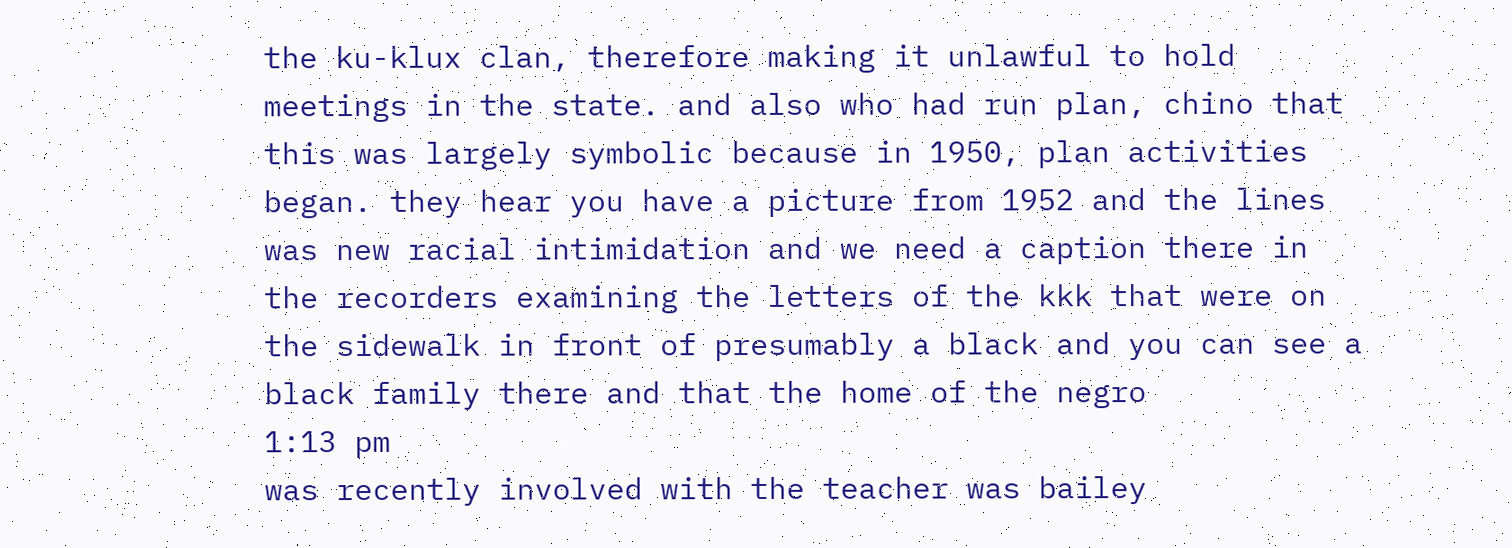the ku-klux clan, therefore making it unlawful to hold meetings in the state. and also who had run plan, chino that this was largely symbolic because in 1950, plan activities began. they hear you have a picture from 1952 and the lines was new racial intimidation and we need a caption there in the recorders examining the letters of the kkk that were on the sidewalk in front of presumably a black and you can see a black family there and that the home of the negro
1:13 pm
was recently involved with the teacher was bailey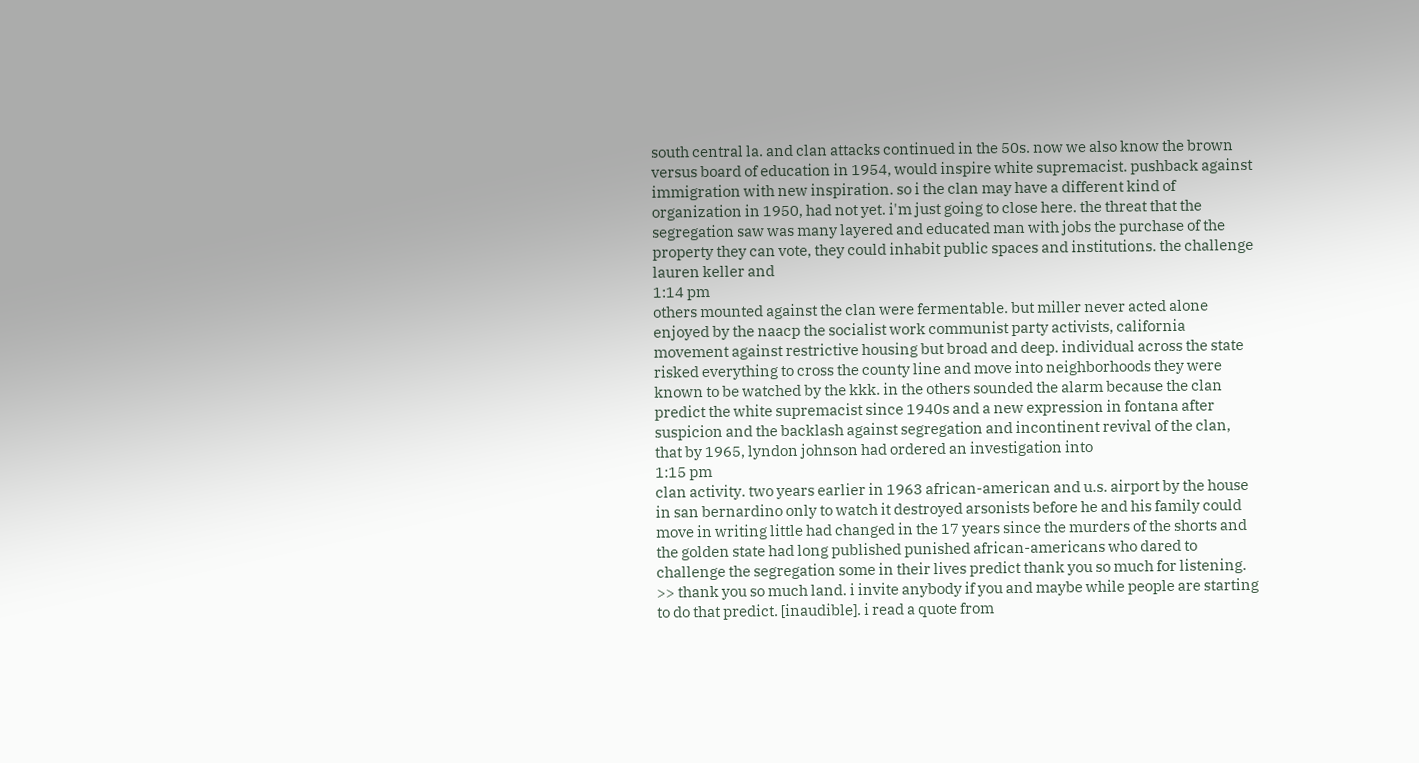south central la. and clan attacks continued in the 50s. now we also know the brown versus board of education in 1954, would inspire white supremacist. pushback against immigration with new inspiration. so i the clan may have a different kind of organization in 1950, had not yet. i'm just going to close here. the threat that the segregation saw was many layered and educated man with jobs the purchase of the property they can vote, they could inhabit public spaces and institutions. the challenge lauren keller and
1:14 pm
others mounted against the clan were fermentable. but miller never acted alone enjoyed by the naacp the socialist work communist party activists, california movement against restrictive housing but broad and deep. individual across the state risked everything to cross the county line and move into neighborhoods they were known to be watched by the kkk. in the others sounded the alarm because the clan predict the white supremacist since 1940s and a new expression in fontana after suspicion and the backlash against segregation and incontinent revival of the clan, that by 1965, lyndon johnson had ordered an investigation into
1:15 pm
clan activity. two years earlier in 1963 african-american and u.s. airport by the house in san bernardino only to watch it destroyed arsonists before he and his family could move in writing little had changed in the 17 years since the murders of the shorts and the golden state had long published punished african-americans who dared to challenge the segregation some in their lives predict thank you so much for listening. >> thank you so much land. i invite anybody if you and maybe while people are starting to do that predict. [inaudible]. i read a quote from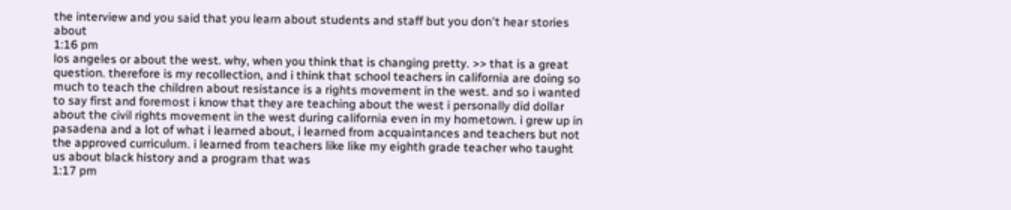the interview and you said that you learn about students and staff but you don't hear stories about
1:16 pm
los angeles or about the west. why, when you think that is changing pretty. >> that is a great question. therefore is my recollection, and i think that school teachers in california are doing so much to teach the children about resistance is a rights movement in the west. and so i wanted to say first and foremost i know that they are teaching about the west i personally did dollar about the civil rights movement in the west during california even in my hometown. i grew up in pasadena and a lot of what i learned about, i learned from acquaintances and teachers but not the approved curriculum. i learned from teachers like like my eighth grade teacher who taught us about black history and a program that was
1:17 pm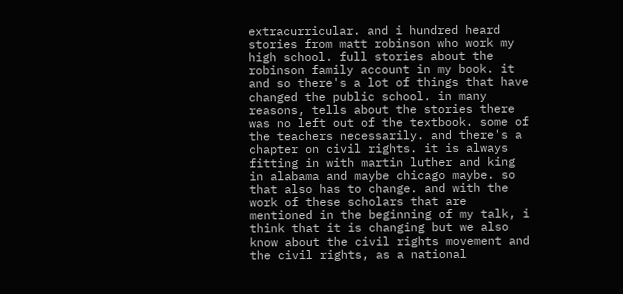extracurricular. and i hundred heard stories from matt robinson who work my high school. full stories about the robinson family account in my book. it and so there's a lot of things that have changed the public school. in many reasons, tells about the stories there was no left out of the textbook. some of the teachers necessarily. and there's a chapter on civil rights. it is always fitting in with martin luther and king in alabama and maybe chicago maybe. so that also has to change. and with the work of these scholars that are mentioned in the beginning of my talk, i think that it is changing but we also know about the civil rights movement and the civil rights, as a national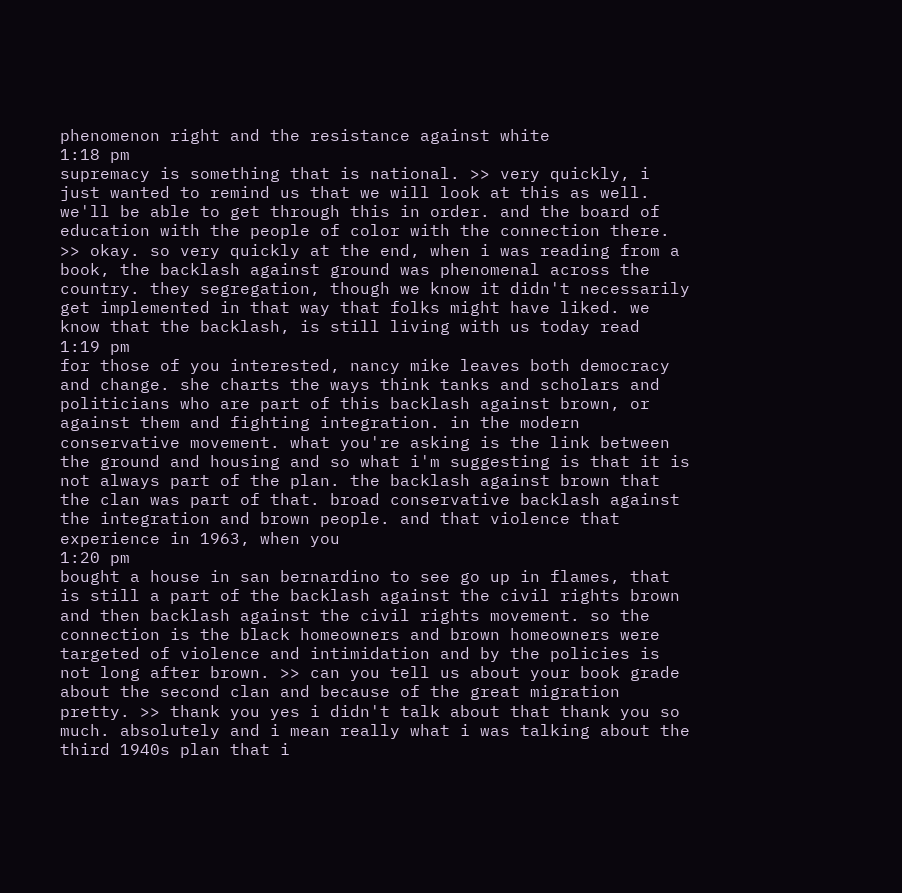phenomenon right and the resistance against white
1:18 pm
supremacy is something that is national. >> very quickly, i just wanted to remind us that we will look at this as well. we'll be able to get through this in order. and the board of education with the people of color with the connection there. >> okay. so very quickly at the end, when i was reading from a book, the backlash against ground was phenomenal across the country. they segregation, though we know it didn't necessarily get implemented in that way that folks might have liked. we know that the backlash, is still living with us today read
1:19 pm
for those of you interested, nancy mike leaves both democracy and change. she charts the ways think tanks and scholars and politicians who are part of this backlash against brown, or against them and fighting integration. in the modern conservative movement. what you're asking is the link between the ground and housing and so what i'm suggesting is that it is not always part of the plan. the backlash against brown that the clan was part of that. broad conservative backlash against the integration and brown people. and that violence that experience in 1963, when you
1:20 pm
bought a house in san bernardino to see go up in flames, that is still a part of the backlash against the civil rights brown and then backlash against the civil rights movement. so the connection is the black homeowners and brown homeowners were targeted of violence and intimidation and by the policies is not long after brown. >> can you tell us about your book grade about the second clan and because of the great migration pretty. >> thank you yes i didn't talk about that thank you so much. absolutely and i mean really what i was talking about the third 1940s plan that i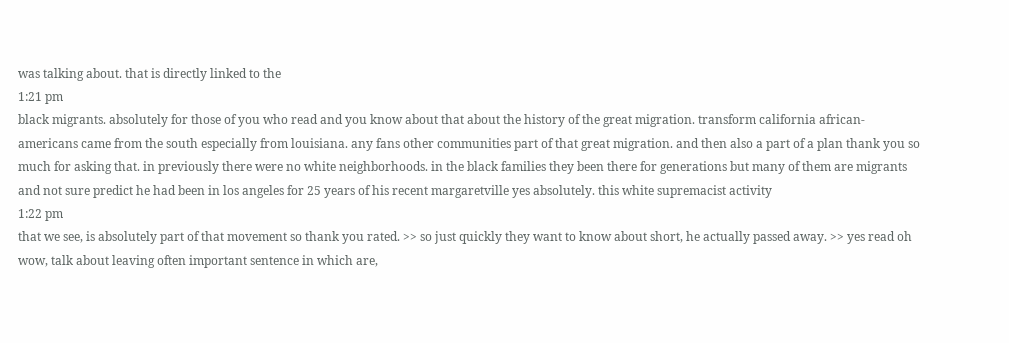was talking about. that is directly linked to the
1:21 pm
black migrants. absolutely for those of you who read and you know about that about the history of the great migration. transform california african-americans came from the south especially from louisiana. any fans other communities part of that great migration. and then also a part of a plan thank you so much for asking that. in previously there were no white neighborhoods. in the black families they been there for generations but many of them are migrants and not sure predict he had been in los angeles for 25 years of his recent margaretville yes absolutely. this white supremacist activity
1:22 pm
that we see, is absolutely part of that movement so thank you rated. >> so just quickly they want to know about short, he actually passed away. >> yes read oh wow, talk about leaving often important sentence in which are,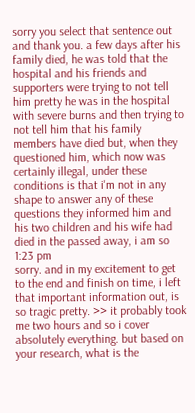sorry you select that sentence out and thank you. a few days after his family died, he was told that the hospital and his friends and supporters were trying to not tell him pretty he was in the hospital with severe burns and then trying to not tell him that his family members have died but, when they questioned him, which now was certainly illegal, under these conditions is that i'm not in any shape to answer any of these questions they informed him and his two children and his wife had died in the passed away, i am so
1:23 pm
sorry. and in my excitement to get to the end and finish on time, i left that important information out, is so tragic pretty. >> it probably took me two hours and so i cover absolutely everything. but based on your research, what is the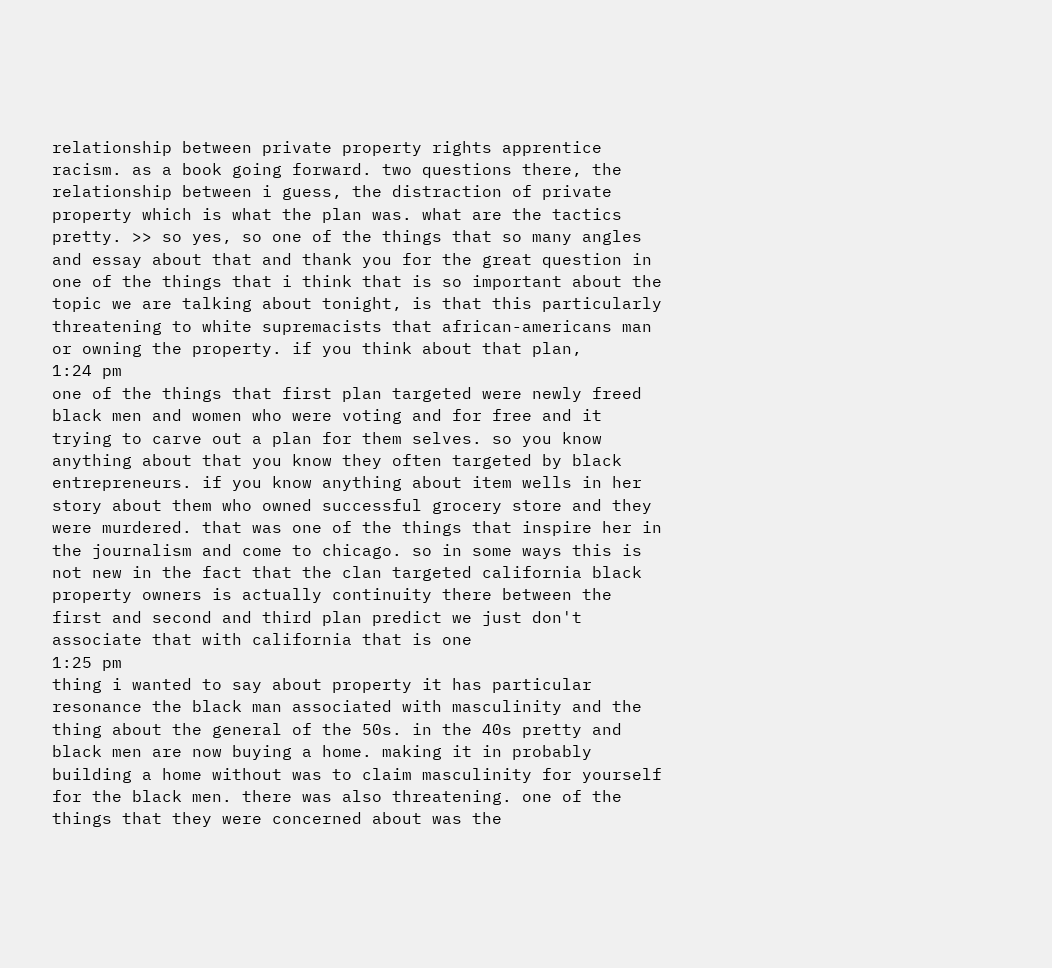relationship between private property rights apprentice racism. as a book going forward. two questions there, the relationship between i guess, the distraction of private property which is what the plan was. what are the tactics pretty. >> so yes, so one of the things that so many angles and essay about that and thank you for the great question in one of the things that i think that is so important about the topic we are talking about tonight, is that this particularly threatening to white supremacists that african-americans man or owning the property. if you think about that plan,
1:24 pm
one of the things that first plan targeted were newly freed black men and women who were voting and for free and it trying to carve out a plan for them selves. so you know anything about that you know they often targeted by black entrepreneurs. if you know anything about item wells in her story about them who owned successful grocery store and they were murdered. that was one of the things that inspire her in the journalism and come to chicago. so in some ways this is not new in the fact that the clan targeted california black property owners is actually continuity there between the first and second and third plan predict we just don't associate that with california that is one
1:25 pm
thing i wanted to say about property it has particular resonance the black man associated with masculinity and the thing about the general of the 50s. in the 40s pretty and black men are now buying a home. making it in probably building a home without was to claim masculinity for yourself for the black men. there was also threatening. one of the things that they were concerned about was the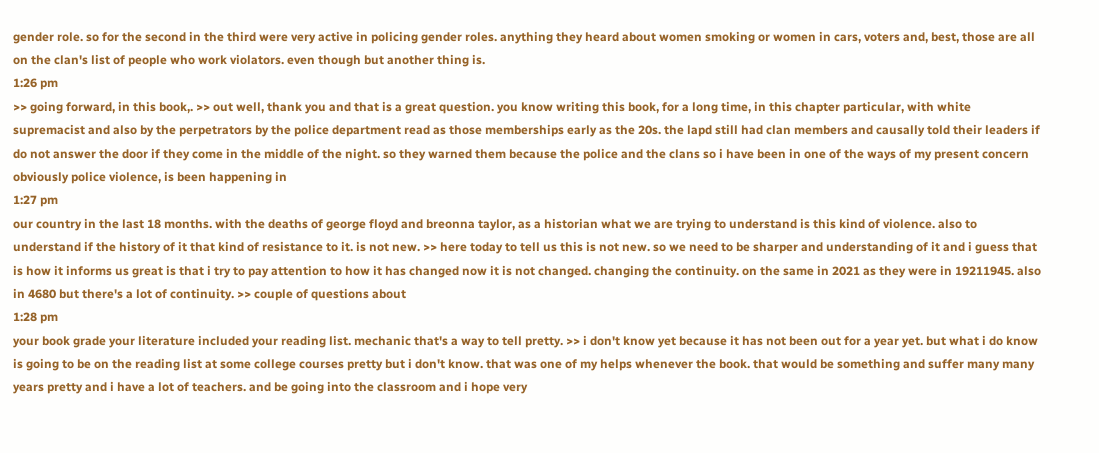gender role. so for the second in the third were very active in policing gender roles. anything they heard about women smoking or women in cars, voters and, best, those are all on the clan's list of people who work violators. even though but another thing is.
1:26 pm
>> going forward, in this book,. >> out well, thank you and that is a great question. you know writing this book, for a long time, in this chapter particular, with white supremacist and also by the perpetrators by the police department read as those memberships early as the 20s. the lapd still had clan members and causally told their leaders if do not answer the door if they come in the middle of the night. so they warned them because the police and the clans so i have been in one of the ways of my present concern obviously police violence, is been happening in
1:27 pm
our country in the last 18 months. with the deaths of george floyd and breonna taylor, as a historian what we are trying to understand is this kind of violence. also to understand if the history of it that kind of resistance to it. is not new. >> here today to tell us this is not new. so we need to be sharper and understanding of it and i guess that is how it informs us great is that i try to pay attention to how it has changed now it is not changed. changing the continuity. on the same in 2021 as they were in 19211945. also in 4680 but there's a lot of continuity. >> couple of questions about
1:28 pm
your book grade your literature included your reading list. mechanic that's a way to tell pretty. >> i don't know yet because it has not been out for a year yet. but what i do know is going to be on the reading list at some college courses pretty but i don't know. that was one of my helps whenever the book. that would be something and suffer many many years pretty and i have a lot of teachers. and be going into the classroom and i hope very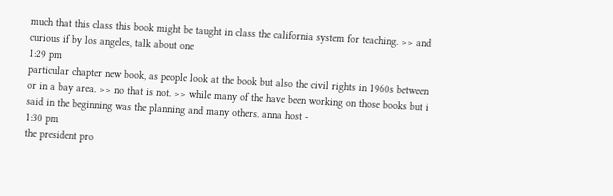much that this class this book might be taught in class the california system for teaching. >> and curious if by los angeles, talk about one
1:29 pm
particular chapter new book, as people look at the book but also the civil rights in 1960s between or in a bay area. >> no that is not. >> while many of the have been working on those books but i said in the beginning was the planning and many others. anna host -
1:30 pm
the president pro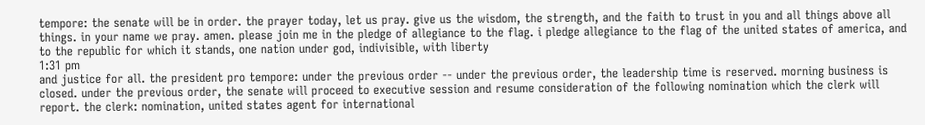tempore: the senate will be in order. the prayer today, let us pray. give us the wisdom, the strength, and the faith to trust in you and all things above all things. in your name we pray. amen. please join me in the pledge of allegiance to the flag. i pledge allegiance to the flag of the united states of america, and to the republic for which it stands, one nation under god, indivisible, with liberty
1:31 pm
and justice for all. the president pro tempore: under the previous order -- under the previous order, the leadership time is reserved. morning business is closed. under the previous order, the senate will proceed to executive session and resume consideration of the following nomination which the clerk will report. the clerk: nomination, united states agent for international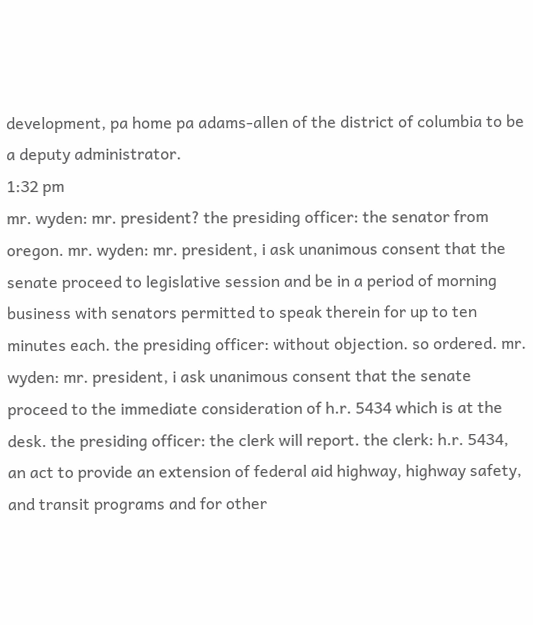development, pa home pa adams-allen of the district of columbia to be a deputy administrator.
1:32 pm
mr. wyden: mr. president? the presiding officer: the senator from oregon. mr. wyden: mr. president, i ask unanimous consent that the senate proceed to legislative session and be in a period of morning business with senators permitted to speak therein for up to ten minutes each. the presiding officer: without objection. so ordered. mr. wyden: mr. president, i ask unanimous consent that the senate proceed to the immediate consideration of h.r. 5434 which is at the desk. the presiding officer: the clerk will report. the clerk: h.r. 5434, an act to provide an extension of federal aid highway, highway safety, and transit programs and for other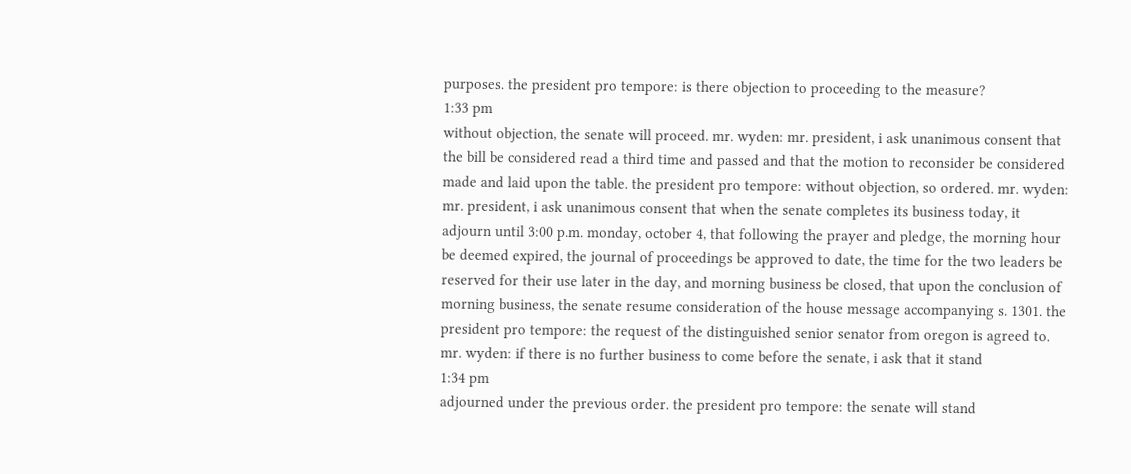purposes. the president pro tempore: is there objection to proceeding to the measure?
1:33 pm
without objection, the senate will proceed. mr. wyden: mr. president, i ask unanimous consent that the bill be considered read a third time and passed and that the motion to reconsider be considered made and laid upon the table. the president pro tempore: without objection, so ordered. mr. wyden: mr. president, i ask unanimous consent that when the senate completes its business today, it adjourn until 3:00 p.m. monday, october 4, that following the prayer and pledge, the morning hour be deemed expired, the journal of proceedings be approved to date, the time for the two leaders be reserved for their use later in the day, and morning business be closed, that upon the conclusion of morning business, the senate resume consideration of the house message accompanying s. 1301. the president pro tempore: the request of the distinguished senior senator from oregon is agreed to. mr. wyden: if there is no further business to come before the senate, i ask that it stand
1:34 pm
adjourned under the previous order. the president pro tempore: the senate will stand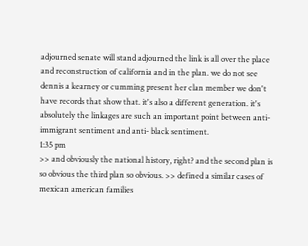adjourned senate will stand adjourned the link is all over the place and reconstruction of california and in the plan. we do not see dennis a kearney or cumming present her clan member we don't have records that show that. it's also a different generation. it's absolutely the linkages are such an important point between anti- immigrant sentiment and anti- black sentiment.
1:35 pm
>> and obviously the national history, right? and the second plan is so obvious the third plan so obvious. >> defined a similar cases of mexican american families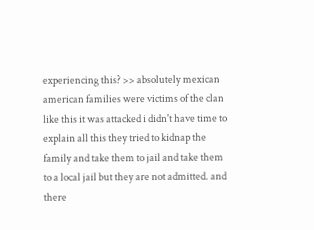experiencing this? >> absolutely mexican american families were victims of the clan like this it was attacked i didn't have time to explain all this they tried to kidnap the family and take them to jail and take them to a local jail but they are not admitted. and there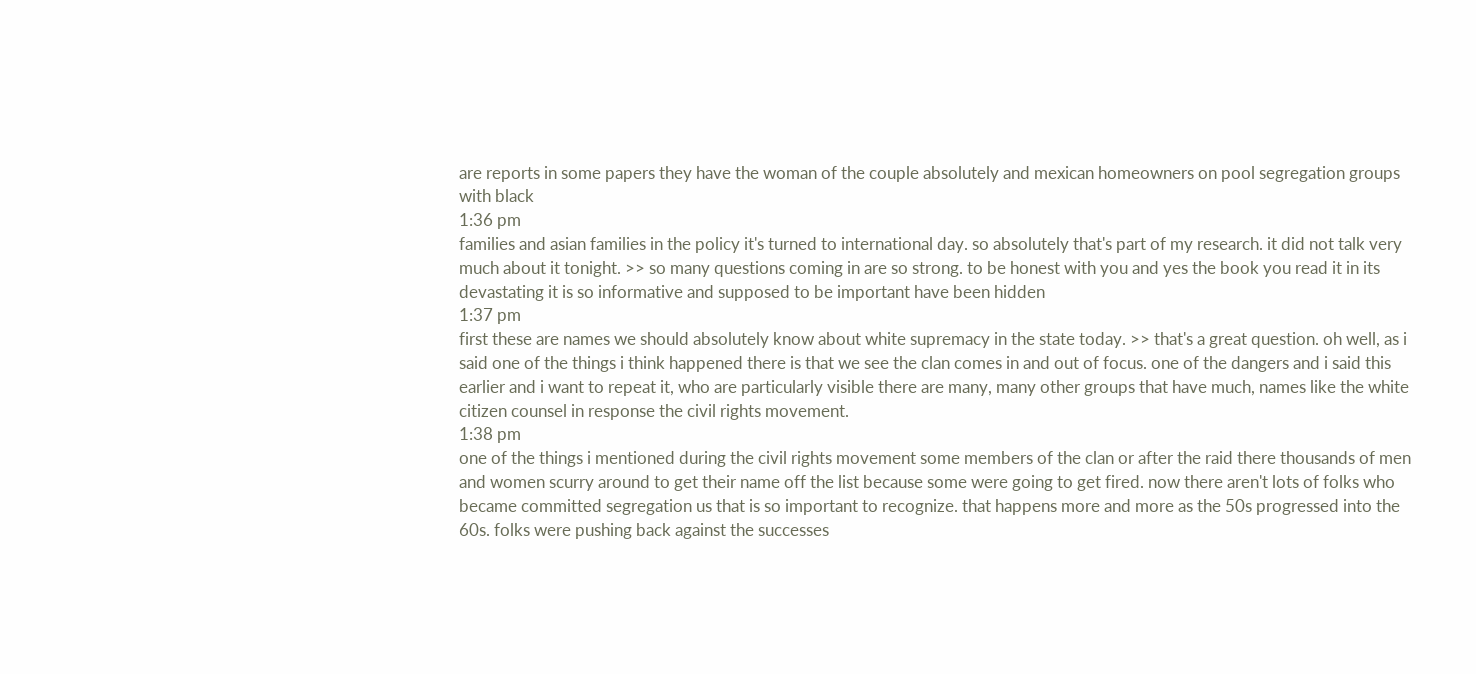are reports in some papers they have the woman of the couple absolutely and mexican homeowners on pool segregation groups with black
1:36 pm
families and asian families in the policy it's turned to international day. so absolutely that's part of my research. it did not talk very much about it tonight. >> so many questions coming in are so strong. to be honest with you and yes the book you read it in its devastating it is so informative and supposed to be important have been hidden
1:37 pm
first these are names we should absolutely know about white supremacy in the state today. >> that's a great question. oh well, as i said one of the things i think happened there is that we see the clan comes in and out of focus. one of the dangers and i said this earlier and i want to repeat it, who are particularly visible there are many, many other groups that have much, names like the white citizen counsel in response the civil rights movement.
1:38 pm
one of the things i mentioned during the civil rights movement some members of the clan or after the raid there thousands of men and women scurry around to get their name off the list because some were going to get fired. now there aren't lots of folks who became committed segregation us that is so important to recognize. that happens more and more as the 50s progressed into the 60s. folks were pushing back against the successes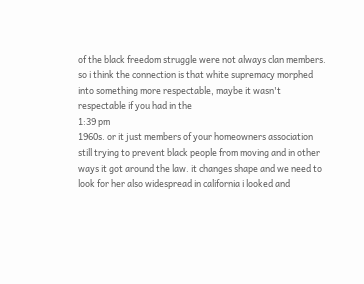of the black freedom struggle were not always clan members. so i think the connection is that white supremacy morphed into something more respectable, maybe it wasn't respectable if you had in the
1:39 pm
1960s. or it just members of your homeowners association still trying to prevent black people from moving and in other ways it got around the law. it changes shape and we need to look for her also widespread in california i looked and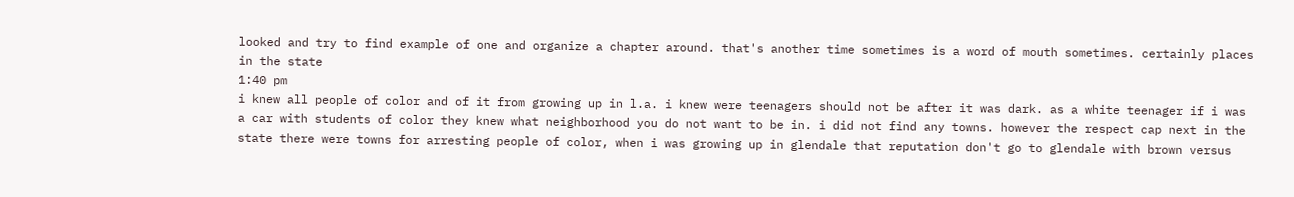looked and try to find example of one and organize a chapter around. that's another time sometimes is a word of mouth sometimes. certainly places in the state
1:40 pm
i knew all people of color and of it from growing up in l.a. i knew were teenagers should not be after it was dark. as a white teenager if i was a car with students of color they knew what neighborhood you do not want to be in. i did not find any towns. however the respect cap next in the state there were towns for arresting people of color, when i was growing up in glendale that reputation don't go to glendale with brown versus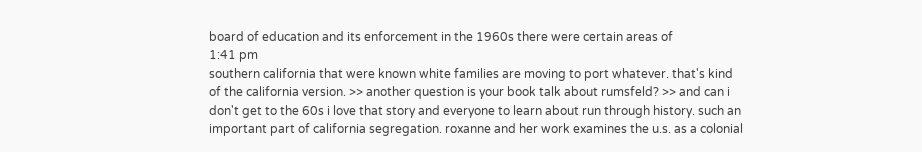board of education and its enforcement in the 1960s there were certain areas of
1:41 pm
southern california that were known white families are moving to port whatever. that's kind of the california version. >> another question is your book talk about rumsfeld? >> and can i don't get to the 60s i love that story and everyone to learn about run through history. such an important part of california segregation. roxanne and her work examines the u.s. as a colonial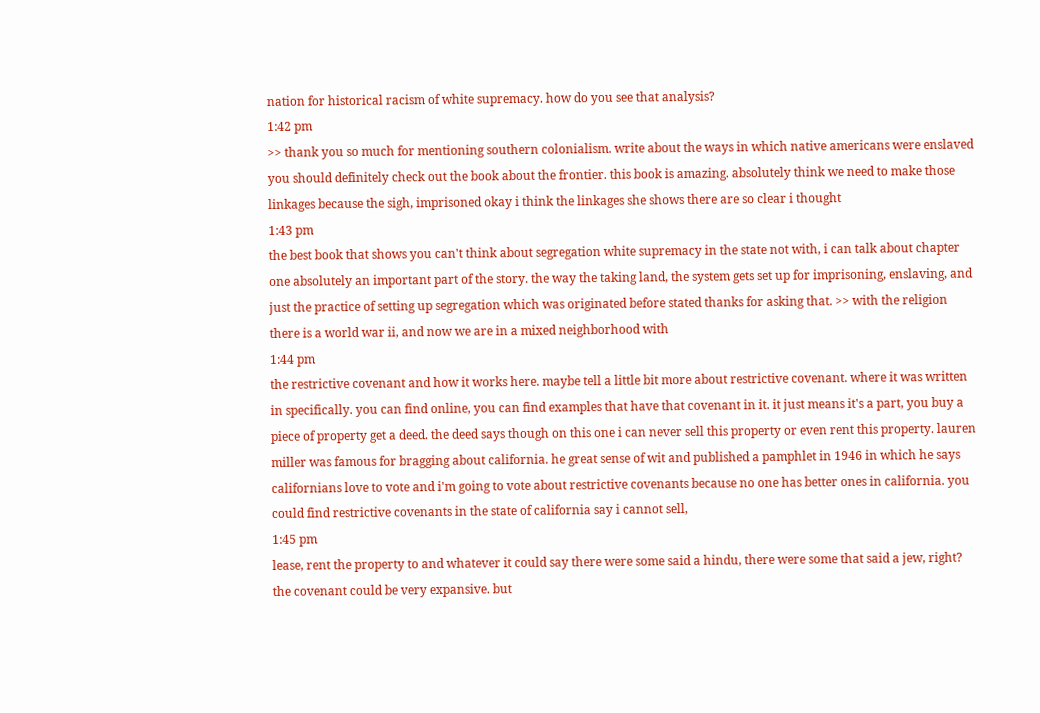nation for historical racism of white supremacy. how do you see that analysis?
1:42 pm
>> thank you so much for mentioning southern colonialism. write about the ways in which native americans were enslaved you should definitely check out the book about the frontier. this book is amazing. absolutely think we need to make those linkages because the sigh, imprisoned okay i think the linkages she shows there are so clear i thought
1:43 pm
the best book that shows you can't think about segregation white supremacy in the state not with, i can talk about chapter one absolutely an important part of the story. the way the taking land, the system gets set up for imprisoning, enslaving, and just the practice of setting up segregation which was originated before stated thanks for asking that. >> with the religion there is a world war ii, and now we are in a mixed neighborhood with
1:44 pm
the restrictive covenant and how it works here. maybe tell a little bit more about restrictive covenant. where it was written in specifically. you can find online, you can find examples that have that covenant in it. it just means it's a part, you buy a piece of property get a deed. the deed says though on this one i can never sell this property or even rent this property. lauren miller was famous for bragging about california. he great sense of wit and published a pamphlet in 1946 in which he says californians love to vote and i'm going to vote about restrictive covenants because no one has better ones in california. you could find restrictive covenants in the state of california say i cannot sell,
1:45 pm
lease, rent the property to and whatever it could say there were some said a hindu, there were some that said a jew, right? the covenant could be very expansive. but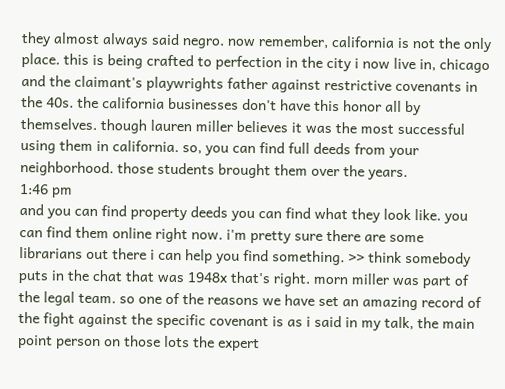they almost always said negro. now remember, california is not the only place. this is being crafted to perfection in the city i now live in, chicago and the claimant's playwrights father against restrictive covenants in the 40s. the california businesses don't have this honor all by themselves. though lauren miller believes it was the most successful using them in california. so, you can find full deeds from your neighborhood. those students brought them over the years.
1:46 pm
and you can find property deeds you can find what they look like. you can find them online right now. i'm pretty sure there are some librarians out there i can help you find something. >> think somebody puts in the chat that was 1948x that's right. morn miller was part of the legal team. so one of the reasons we have set an amazing record of the fight against the specific covenant is as i said in my talk, the main point person on those lots the expert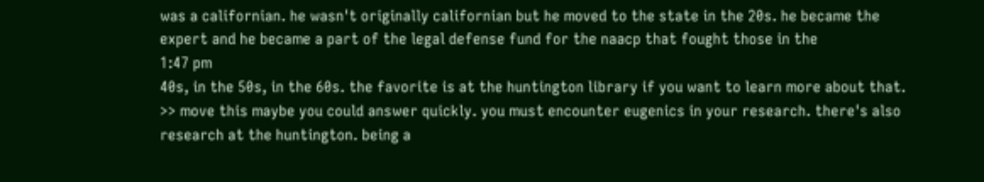was a californian. he wasn't originally californian but he moved to the state in the 20s. he became the expert and he became a part of the legal defense fund for the naacp that fought those in the
1:47 pm
40s, in the 50s, in the 60s. the favorite is at the huntington library if you want to learn more about that. >> move this maybe you could answer quickly. you must encounter eugenics in your research. there's also research at the huntington. being a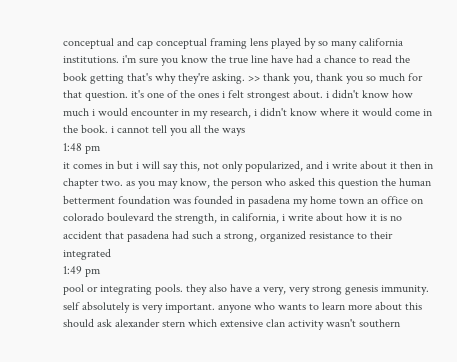conceptual and cap conceptual framing lens played by so many california institutions. i'm sure you know the true line have had a chance to read the book getting that's why they're asking. >> thank you, thank you so much for that question. it's one of the ones i felt strongest about. i didn't know how much i would encounter in my research, i didn't know where it would come in the book. i cannot tell you all the ways
1:48 pm
it comes in but i will say this, not only popularized, and i write about it then in chapter two. as you may know, the person who asked this question the human betterment foundation was founded in pasadena my home town an office on colorado boulevard the strength, in california, i write about how it is no accident that pasadena had such a strong, organized resistance to their integrated
1:49 pm
pool or integrating pools. they also have a very, very strong genesis immunity. self absolutely is very important. anyone who wants to learn more about this should ask alexander stern which extensive clan activity wasn't southern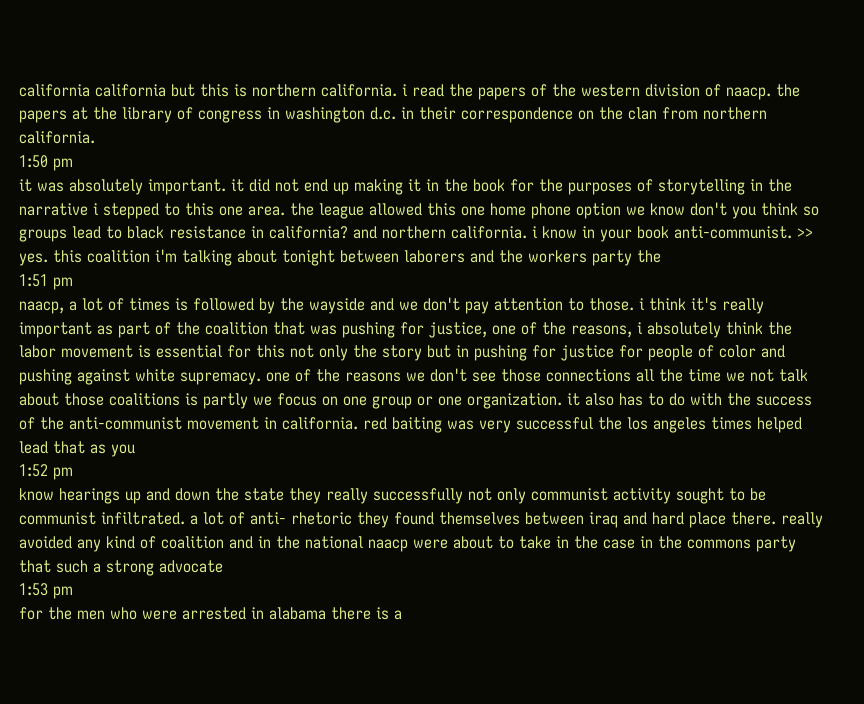california california but this is northern california. i read the papers of the western division of naacp. the papers at the library of congress in washington d.c. in their correspondence on the clan from northern california.
1:50 pm
it was absolutely important. it did not end up making it in the book for the purposes of storytelling in the narrative i stepped to this one area. the league allowed this one home phone option we know don't you think so groups lead to black resistance in california? and northern california. i know in your book anti-communist. >> yes. this coalition i'm talking about tonight between laborers and the workers party the
1:51 pm
naacp, a lot of times is followed by the wayside and we don't pay attention to those. i think it's really important as part of the coalition that was pushing for justice, one of the reasons, i absolutely think the labor movement is essential for this not only the story but in pushing for justice for people of color and pushing against white supremacy. one of the reasons we don't see those connections all the time we not talk about those coalitions is partly we focus on one group or one organization. it also has to do with the success of the anti-communist movement in california. red baiting was very successful the los angeles times helped lead that as you
1:52 pm
know hearings up and down the state they really successfully not only communist activity sought to be communist infiltrated. a lot of anti- rhetoric they found themselves between iraq and hard place there. really avoided any kind of coalition and in the national naacp were about to take in the case in the commons party that such a strong advocate
1:53 pm
for the men who were arrested in alabama there is a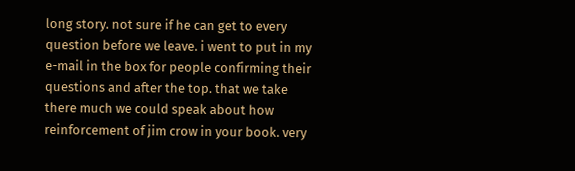long story. not sure if he can get to every question before we leave. i went to put in my e-mail in the box for people confirming their questions and after the top. that we take there much we could speak about how reinforcement of jim crow in your book. very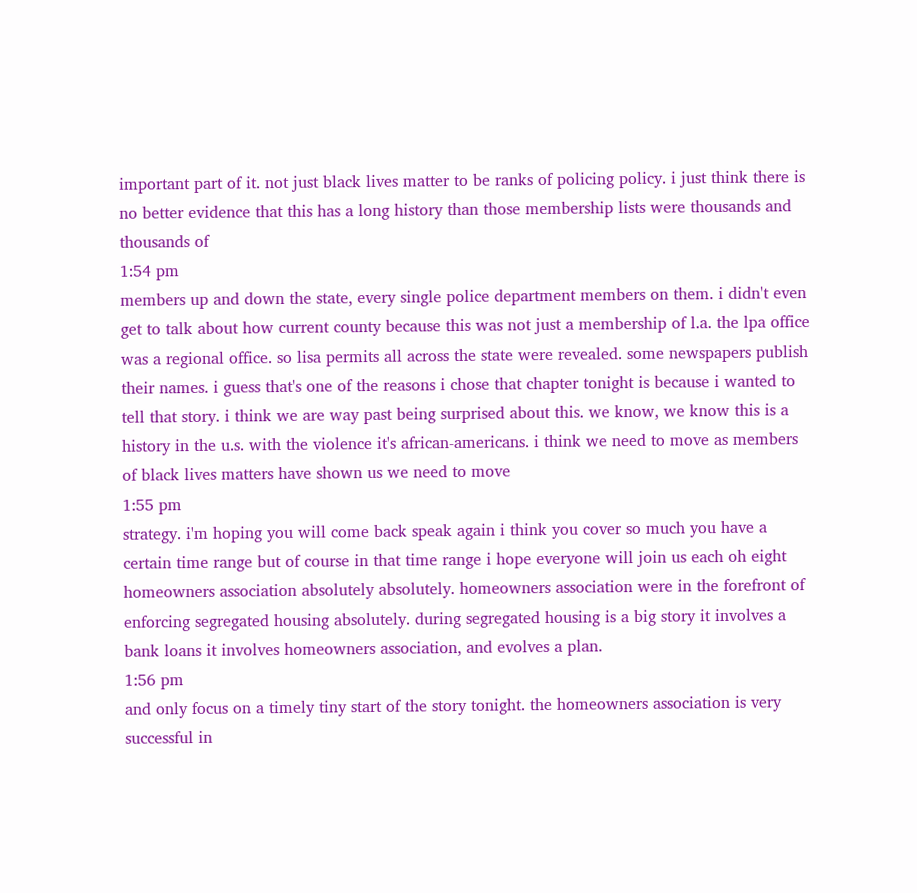important part of it. not just black lives matter to be ranks of policing policy. i just think there is no better evidence that this has a long history than those membership lists were thousands and thousands of
1:54 pm
members up and down the state, every single police department members on them. i didn't even get to talk about how current county because this was not just a membership of l.a. the lpa office was a regional office. so lisa permits all across the state were revealed. some newspapers publish their names. i guess that's one of the reasons i chose that chapter tonight is because i wanted to tell that story. i think we are way past being surprised about this. we know, we know this is a history in the u.s. with the violence it's african-americans. i think we need to move as members of black lives matters have shown us we need to move
1:55 pm
strategy. i'm hoping you will come back speak again i think you cover so much you have a certain time range but of course in that time range i hope everyone will join us each oh eight homeowners association absolutely absolutely. homeowners association were in the forefront of enforcing segregated housing absolutely. during segregated housing is a big story it involves a bank loans it involves homeowners association, and evolves a plan.
1:56 pm
and only focus on a timely tiny start of the story tonight. the homeowners association is very successful in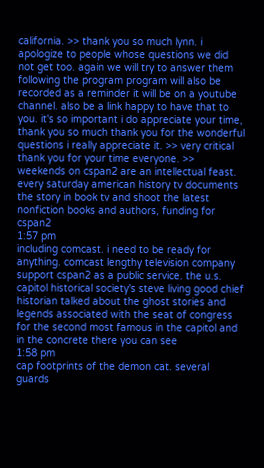california. >> thank you so much lynn. i apologize to people whose questions we did not get too. again we will try to answer them following the program program will also be recorded as a reminder it will be on a youtube channel. also be a link happy to have that to you. it's so important i do appreciate your time, thank you so much thank you for the wonderful questions i really appreciate it. >> very critical thank you for your time everyone. >> weekends on cspan2 are an intellectual feast. every saturday american history tv documents the story in book tv and shoot the latest nonfiction books and authors, funding for cspan2
1:57 pm
including comcast. i need to be ready for anything. comcast lengthy television company support cspan2 as a public service. the u.s. capitol historical society's steve living good chief historian talked about the ghost stories and legends associated with the seat of congress for the second most famous in the capitol and in the concrete there you can see
1:58 pm
cap footprints of the demon cat. several guards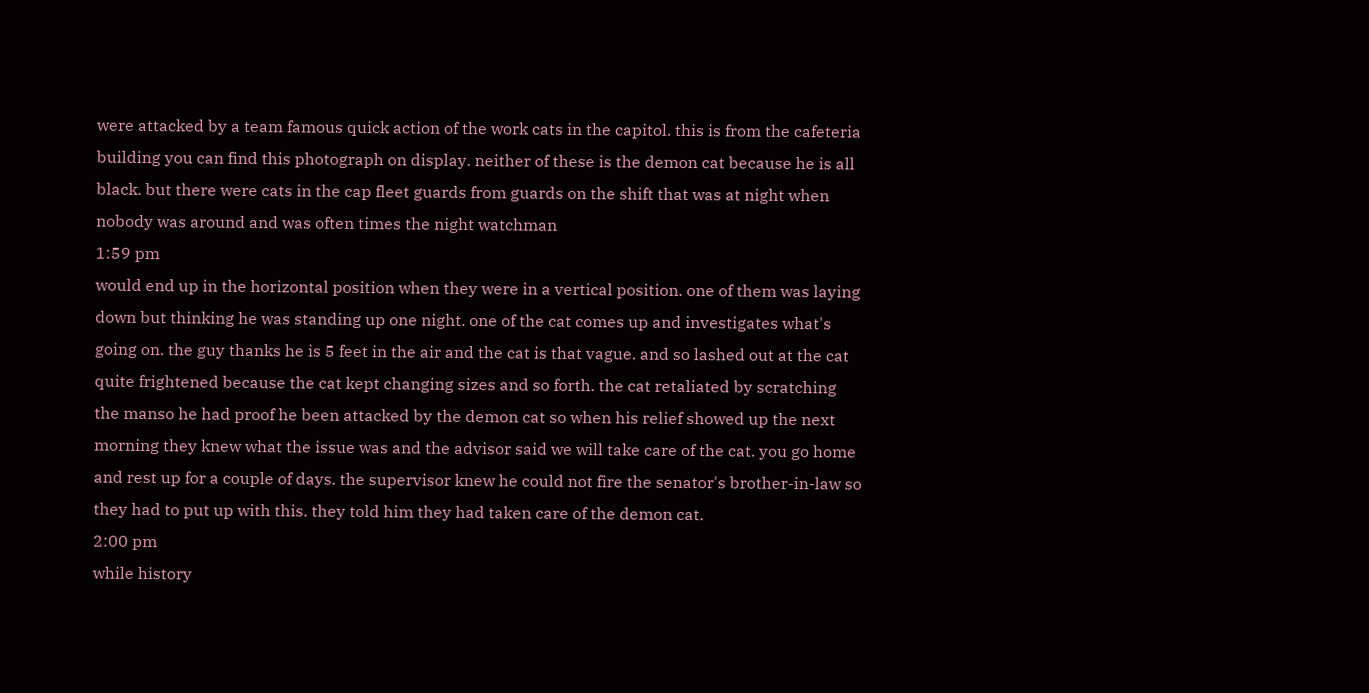were attacked by a team famous quick action of the work cats in the capitol. this is from the cafeteria building you can find this photograph on display. neither of these is the demon cat because he is all black. but there were cats in the cap fleet guards from guards on the shift that was at night when nobody was around and was often times the night watchman
1:59 pm
would end up in the horizontal position when they were in a vertical position. one of them was laying down but thinking he was standing up one night. one of the cat comes up and investigates what's going on. the guy thanks he is 5 feet in the air and the cat is that vague. and so lashed out at the cat quite frightened because the cat kept changing sizes and so forth. the cat retaliated by scratching the manso he had proof he been attacked by the demon cat so when his relief showed up the next morning they knew what the issue was and the advisor said we will take care of the cat. you go home and rest up for a couple of days. the supervisor knew he could not fire the senator's brother-in-law so they had to put up with this. they told him they had taken care of the demon cat.
2:00 pm
while history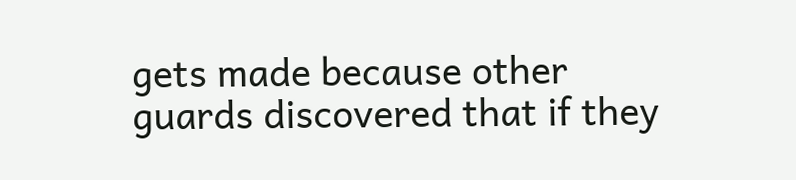gets made because other guards discovered that if they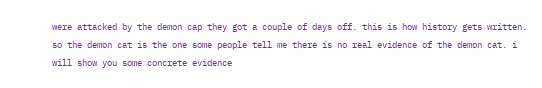were attacked by the demon cap they got a couple of days off. this is how history gets written. so the demon cat is the one some people tell me there is no real evidence of the demon cat. i will show you some concrete evidence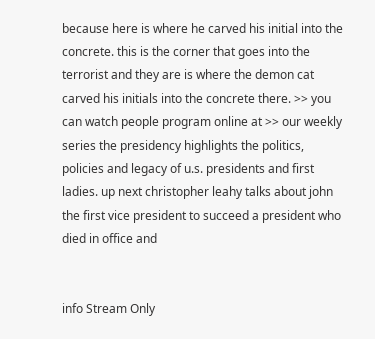because here is where he carved his initial into the concrete. this is the corner that goes into the terrorist and they are is where the demon cat carved his initials into the concrete there. >> you can watch people program online at >> our weekly series the presidency highlights the politics, policies and legacy of u.s. presidents and first ladies. up next christopher leahy talks about john the first vice president to succeed a president who died in office and


info Stream Only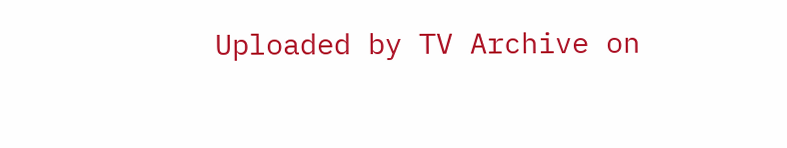Uploaded by TV Archive on